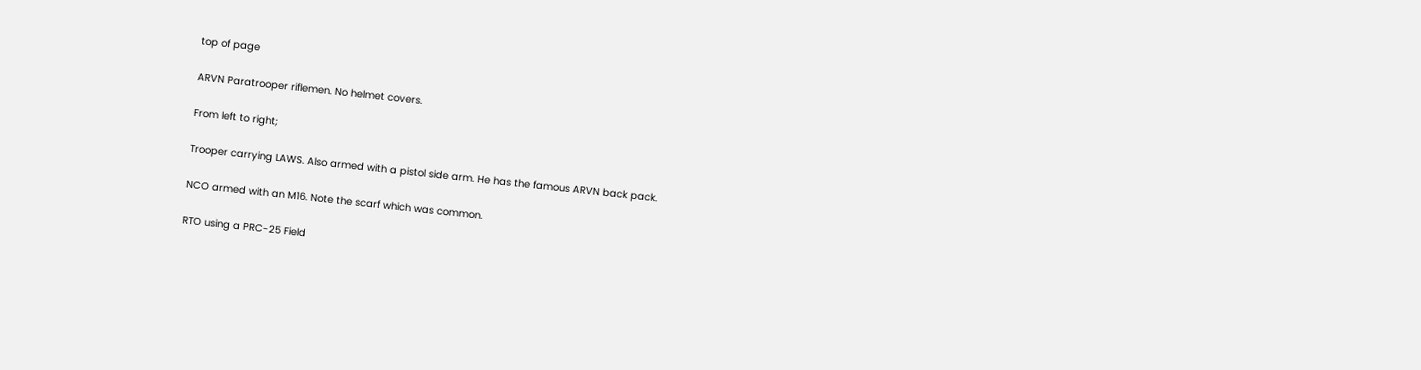top of page

ARVN Paratrooper riflemen. No helmet covers.

From left to right;

Trooper carrying LAWS. Also armed with a pistol side arm. He has the famous ARVN back pack.

NCO armed with an M16. Note the scarf which was common.

RTO using a PRC-25 Field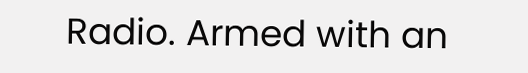Radio. Armed with an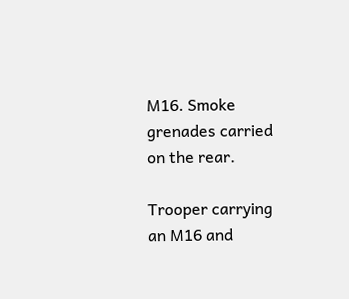M16. Smoke grenades carried on the rear.

Trooper carrying an M16 and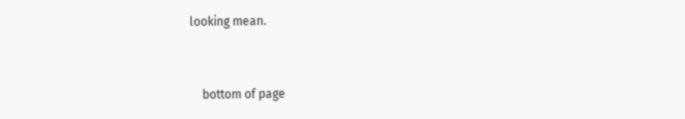looking mean.


    bottom of page